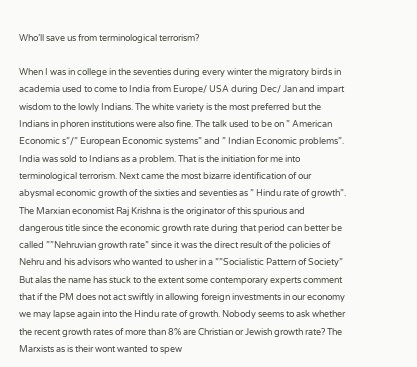Who’ll save us from terminological terrorism?

When I was in college in the seventies during every winter the migratory birds in academia used to come to India from Europe/ USA during Dec/ Jan and impart wisdom to the lowly Indians. The white variety is the most preferred but the Indians in phoren institutions were also fine. The talk used to be on ” American Economic s”/” European Economic systems” and ” Indian Economic problems”. India was sold to Indians as a problem. That is the initiation for me into terminological terrorism. Next came the most bizarre identification of our abysmal economic growth of the sixties and seventies as ” Hindu rate of growth”. The Marxian economist Raj Krishna is the originator of this spurious and dangerous title since the economic growth rate during that period can better be called ””Nehruvian growth rate” since it was the direct result of the policies of Nehru and his advisors who wanted to usher in a ””Socialistic Pattern of Society” But alas the name has stuck to the extent some contemporary experts comment that if the PM does not act swiftly in allowing foreign investments in our economy we may lapse again into the Hindu rate of growth. Nobody seems to ask whether the recent growth rates of more than 8% are Christian or Jewish growth rate? The Marxists as is their wont wanted to spew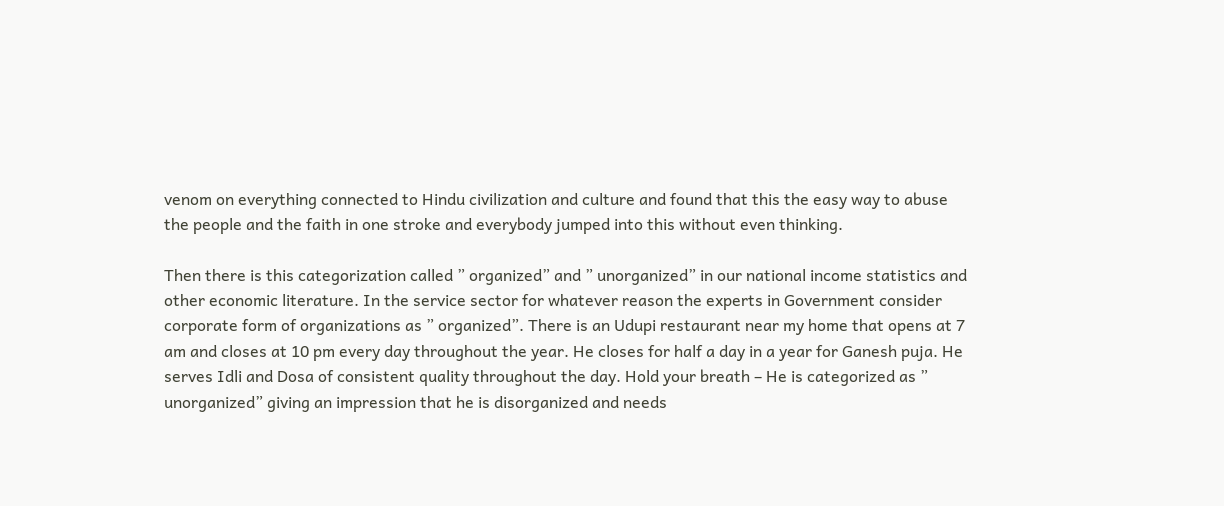venom on everything connected to Hindu civilization and culture and found that this the easy way to abuse the people and the faith in one stroke and everybody jumped into this without even thinking.

Then there is this categorization called ” organized” and ” unorganized” in our national income statistics and other economic literature. In the service sector for whatever reason the experts in Government consider corporate form of organizations as ” organized”. There is an Udupi restaurant near my home that opens at 7 am and closes at 10 pm every day throughout the year. He closes for half a day in a year for Ganesh puja. He serves Idli and Dosa of consistent quality throughout the day. Hold your breath – He is categorized as ” unorganized” giving an impression that he is disorganized and needs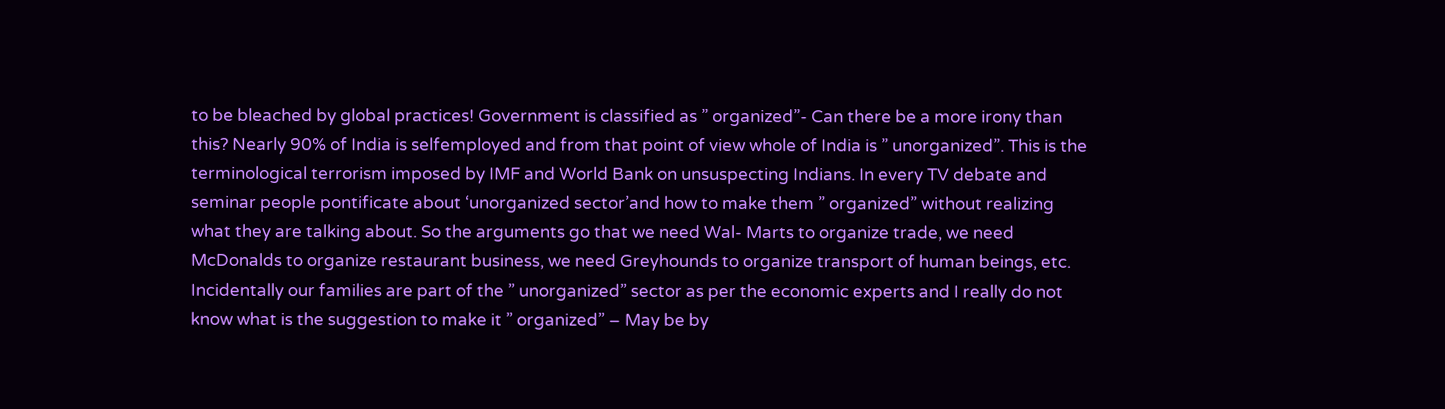to be bleached by global practices! Government is classified as ” organized”- Can there be a more irony than this? Nearly 90% of India is selfemployed and from that point of view whole of India is ” unorganized”. This is the terminological terrorism imposed by IMF and World Bank on unsuspecting Indians. In every TV debate and seminar people pontificate about ‘unorganized sector’and how to make them ” organized” without realizing what they are talking about. So the arguments go that we need Wal- Marts to organize trade, we need McDonalds to organize restaurant business, we need Greyhounds to organize transport of human beings, etc. Incidentally our families are part of the ” unorganized” sector as per the economic experts and I really do not know what is the suggestion to make it ” organized” – May be by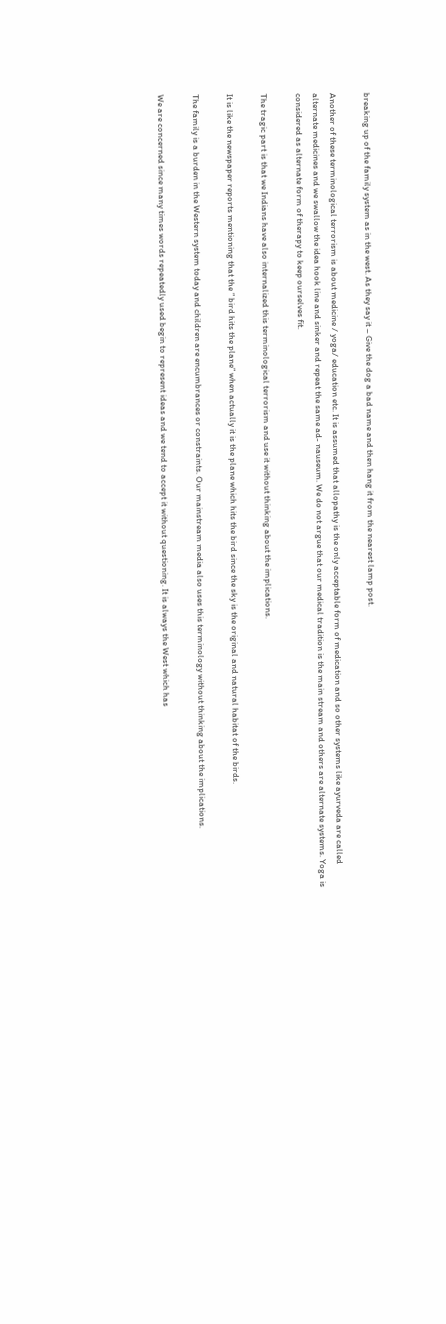breaking up of the family system as in the west. As they say it – Give the dog a bad name and then hang it from the nearest lamp post.

Another of these terminological terrorism is about medicine / yoga/ education etc. It is assumed that allopathy is the only acceptable form of medication and so other systems like ayurveda are called alternate medicines and we swallow the idea hook line and sinker and repeat the same ad- nauseum. We do not argue that our medical tradition is the main stream and others are alternate systems. Yoga is considered as alternate form of therapy to keep ourselves fit.

The tragic part is that we Indians have also internalized this terminological terrorism and use it without thinking about the implications.

It is like the newspaper reports mentioning that the ” bird hits the plane” when actually it is the plane which hits the bird since the sky is the original and natural habitat of the birds.

The family is a burden in the Western system today and children are encumbrances or constraints. Our mainstream media also uses this terminology without thinking about the implications.

We are concerned since many times words repeatedly used begin to represent ideas and we tend to accept it without questioning. It is always the West which has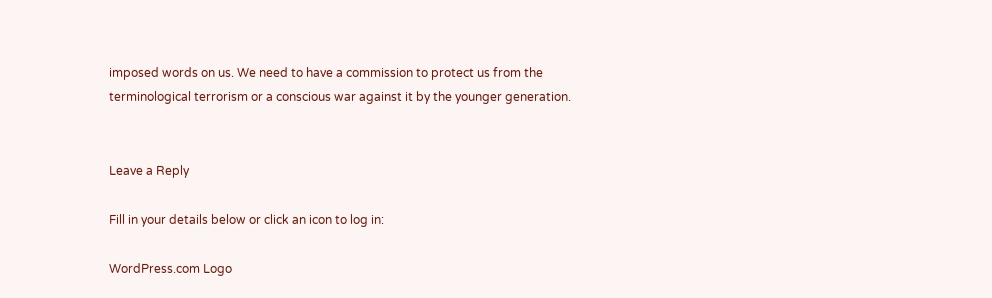imposed words on us. We need to have a commission to protect us from the terminological terrorism or a conscious war against it by the younger generation.


Leave a Reply

Fill in your details below or click an icon to log in:

WordPress.com Logo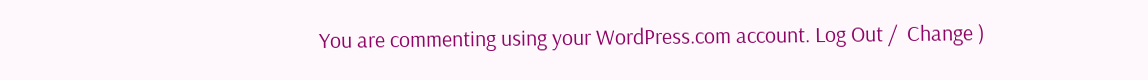You are commenting using your WordPress.com account. Log Out /  Change )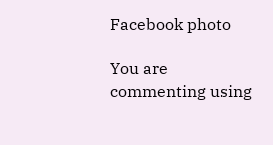Facebook photo

You are commenting using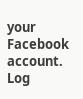your Facebook account. Log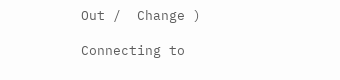Out /  Change )

Connecting to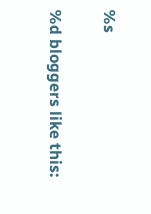%s

%d bloggers like this: